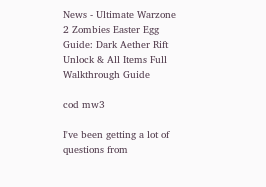News - Ultimate Warzone 2 Zombies Easter Egg Guide: Dark Aether Rift Unlock & All Items Full Walkthrough Guide

cod mw3

I've been getting a lot of questions from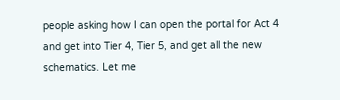people asking how I can open the portal for Act 4 and get into Tier 4, Tier 5, and get all the new schematics. Let me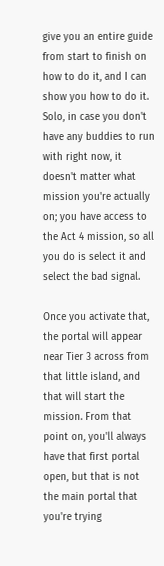give you an entire guide from start to finish on how to do it, and I can show you how to do it. Solo, in case you don't have any buddies to run with right now, it doesn't matter what mission you're actually on; you have access to the Act 4 mission, so all you do is select it and select the bad signal.

Once you activate that, the portal will appear near Tier 3 across from that little island, and that will start the mission. From that point on, you'll always have that first portal open, but that is not the main portal that you're trying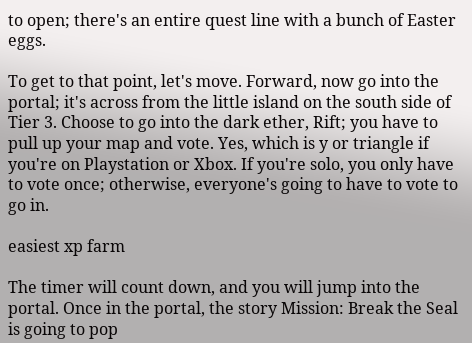to open; there's an entire quest line with a bunch of Easter eggs.

To get to that point, let's move. Forward, now go into the portal; it's across from the little island on the south side of Tier 3. Choose to go into the dark ether, Rift; you have to pull up your map and vote. Yes, which is y or triangle if you're on Playstation or Xbox. If you're solo, you only have to vote once; otherwise, everyone's going to have to vote to go in.

easiest xp farm

The timer will count down, and you will jump into the portal. Once in the portal, the story Mission: Break the Seal is going to pop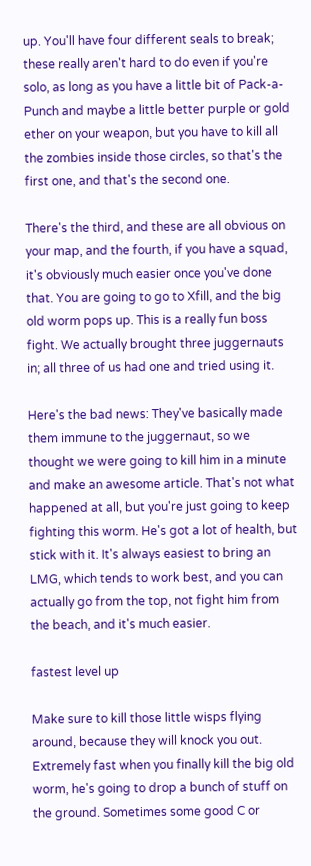up. You'll have four different seals to break; these really aren't hard to do even if you're solo, as long as you have a little bit of Pack-a-Punch and maybe a little better purple or gold ether on your weapon, but you have to kill all the zombies inside those circles, so that's the first one, and that's the second one.

There's the third, and these are all obvious on your map, and the fourth, if you have a squad, it's obviously much easier once you've done that. You are going to go to Xfill, and the big old worm pops up. This is a really fun boss fight. We actually brought three juggernauts in; all three of us had one and tried using it.

Here's the bad news: They've basically made them immune to the juggernaut, so we thought we were going to kill him in a minute and make an awesome article. That's not what happened at all, but you're just going to keep fighting this worm. He's got a lot of health, but stick with it. It's always easiest to bring an LMG, which tends to work best, and you can actually go from the top, not fight him from the beach, and it's much easier.

fastest level up

Make sure to kill those little wisps flying around, because they will knock you out. Extremely fast when you finally kill the big old worm, he's going to drop a bunch of stuff on the ground. Sometimes some good C or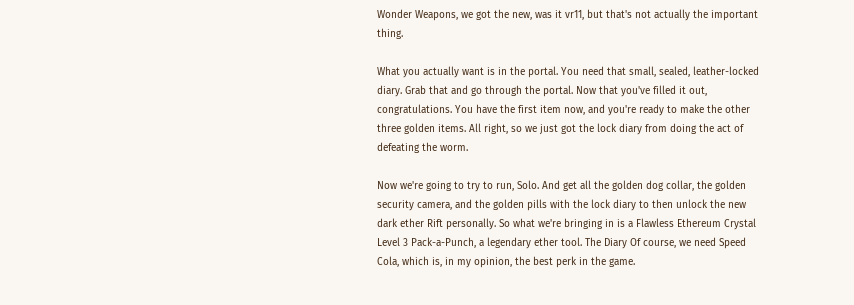Wonder Weapons, we got the new, was it vr11, but that's not actually the important thing.

What you actually want is in the portal. You need that small, sealed, leather-locked diary. Grab that and go through the portal. Now that you've filled it out, congratulations. You have the first item now, and you're ready to make the other three golden items. All right, so we just got the lock diary from doing the act of defeating the worm.

Now we're going to try to run, Solo. And get all the golden dog collar, the golden security camera, and the golden pills with the lock diary to then unlock the new dark ether Rift personally. So what we're bringing in is a Flawless Ethereum Crystal Level 3 Pack-a-Punch, a legendary ether tool. The Diary Of course, we need Speed Cola, which is, in my opinion, the best perk in the game.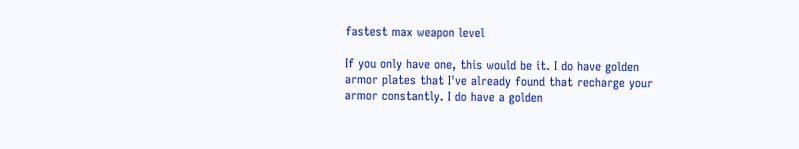fastest max weapon level

If you only have one, this would be it. I do have golden armor plates that I've already found that recharge your armor constantly. I do have a golden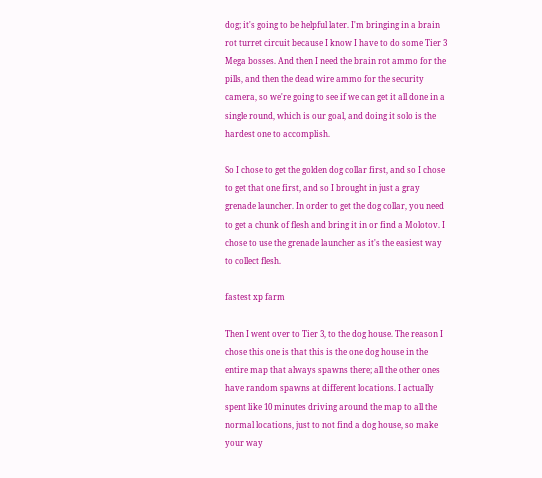dog; it's going to be helpful later. I'm bringing in a brain rot turret circuit because I know I have to do some Tier 3 Mega bosses. And then I need the brain rot ammo for the pills, and then the dead wire ammo for the security camera, so we're going to see if we can get it all done in a single round, which is our goal, and doing it solo is the hardest one to accomplish.

So I chose to get the golden dog collar first, and so I chose to get that one first, and so I brought in just a gray grenade launcher. In order to get the dog collar, you need to get a chunk of flesh and bring it in or find a Molotov. I chose to use the grenade launcher as it's the easiest way to collect flesh.

fastest xp farm

Then I went over to Tier 3, to the dog house. The reason I chose this one is that this is the one dog house in the entire map that always spawns there; all the other ones have random spawns at different locations. I actually spent like 10 minutes driving around the map to all the normal locations, just to not find a dog house, so make your way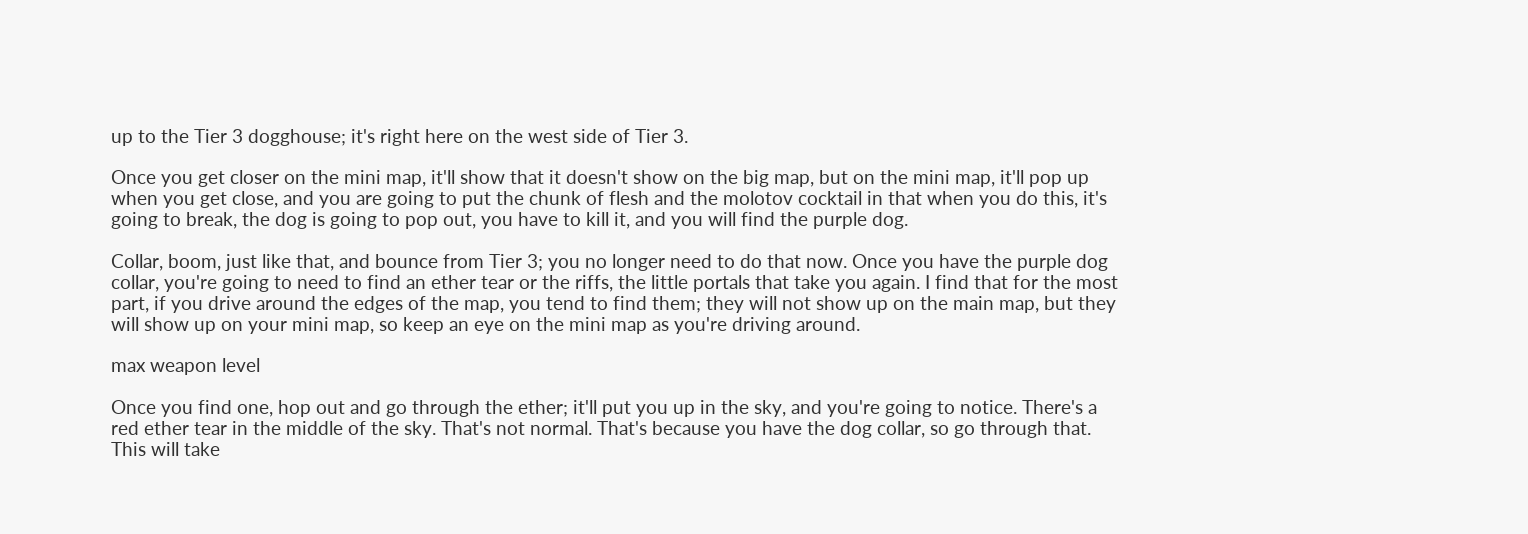up to the Tier 3 dogghouse; it's right here on the west side of Tier 3.

Once you get closer on the mini map, it'll show that it doesn't show on the big map, but on the mini map, it'll pop up when you get close, and you are going to put the chunk of flesh and the molotov cocktail in that when you do this, it's going to break, the dog is going to pop out, you have to kill it, and you will find the purple dog.

Collar, boom, just like that, and bounce from Tier 3; you no longer need to do that now. Once you have the purple dog collar, you're going to need to find an ether tear or the riffs, the little portals that take you again. I find that for the most part, if you drive around the edges of the map, you tend to find them; they will not show up on the main map, but they will show up on your mini map, so keep an eye on the mini map as you're driving around.

max weapon level

Once you find one, hop out and go through the ether; it'll put you up in the sky, and you're going to notice. There's a red ether tear in the middle of the sky. That's not normal. That's because you have the dog collar, so go through that. This will take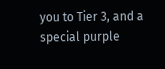you to Tier 3, and a special purple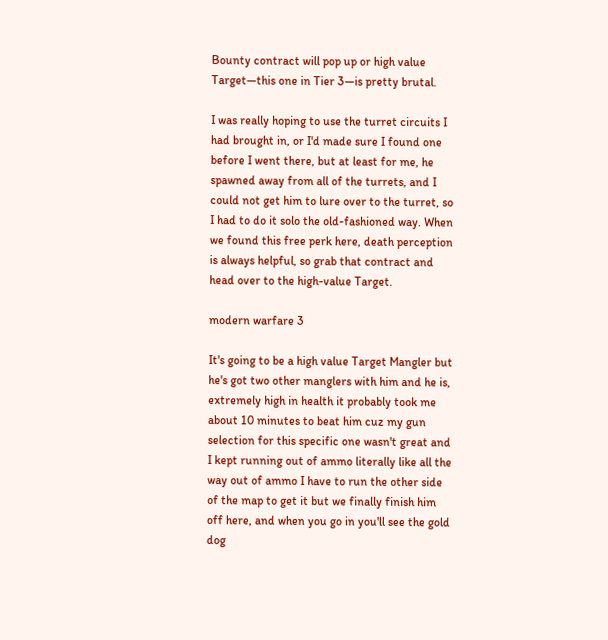Bounty contract will pop up or high value Target—this one in Tier 3—is pretty brutal.

I was really hoping to use the turret circuits I had brought in, or I'd made sure I found one before I went there, but at least for me, he spawned away from all of the turrets, and I could not get him to lure over to the turret, so I had to do it solo the old-fashioned way. When we found this free perk here, death perception is always helpful, so grab that contract and head over to the high-value Target.

modern warfare 3

It's going to be a high value Target Mangler but he's got two other manglers with him and he is, extremely high in health it probably took me about 10 minutes to beat him cuz my gun selection for this specific one wasn't great and I kept running out of ammo literally like all the way out of ammo I have to run the other side of the map to get it but we finally finish him off here, and when you go in you'll see the gold dog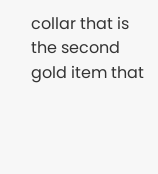collar that is the second gold item that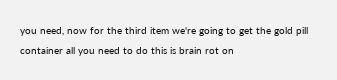you need, now for the third item we're going to get the gold pill container all you need to do this is brain rot on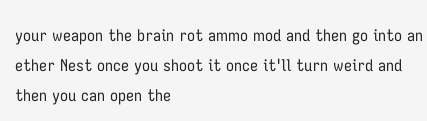your weapon the brain rot ammo mod and then go into an ether Nest once you shoot it once it'll turn weird and then you can open the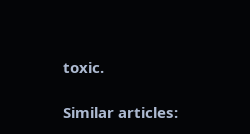toxic.

Similar articles: